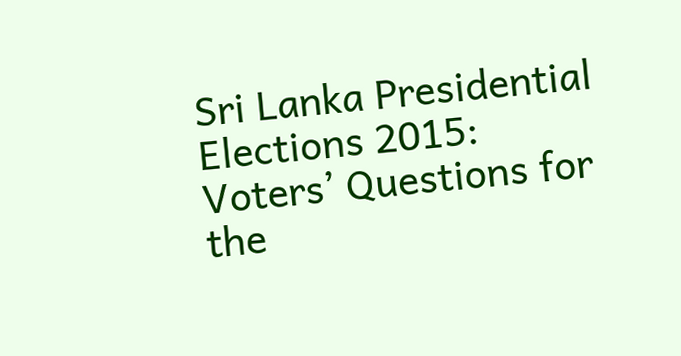Sri Lanka Presidential Elections 2015: Voters’ Questions for the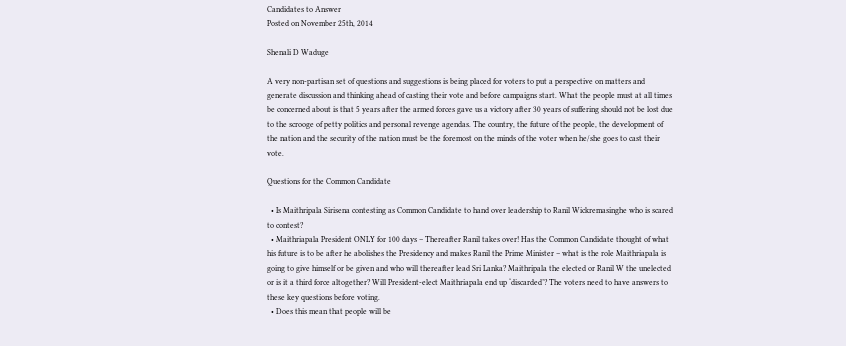Candidates to Answer
Posted on November 25th, 2014

Shenali D Waduge

A very non-partisan set of questions and suggestions is being placed for voters to put a perspective on matters and generate discussion and thinking ahead of casting their vote and before campaigns start. What the people must at all times be concerned about is that 5 years after the armed forces gave us a victory after 30 years of suffering should not be lost due to the scrooge of petty politics and personal revenge agendas. The country, the future of the people, the development of the nation and the security of the nation must be the foremost on the minds of the voter when he/she goes to cast their vote.

Questions for the Common Candidate

  • Is Maithripala Sirisena contesting as Common Candidate to hand over leadership to Ranil Wickremasinghe who is scared to contest?
  • Maithriapala President ONLY for 100 days – Thereafter Ranil takes over! Has the Common Candidate thought of what his future is to be after he abolishes the Presidency and makes Ranil the Prime Minister – what is the role Maithriapala is going to give himself or be given and who will thereafter lead Sri Lanka? Maithripala the elected or Ranil W the unelected or is it a third force altogether? Will President-elect Maithriapala end up ‘discarded’? The voters need to have answers to these key questions before voting.
  • Does this mean that people will be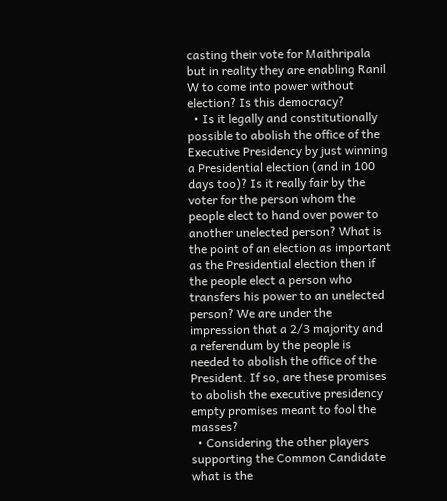casting their vote for Maithripala but in reality they are enabling Ranil W to come into power without election? Is this democracy?
  • Is it legally and constitutionally possible to abolish the office of the Executive Presidency by just winning a Presidential election (and in 100 days too)? Is it really fair by the voter for the person whom the people elect to hand over power to another unelected person? What is the point of an election as important as the Presidential election then if the people elect a person who transfers his power to an unelected person? We are under the impression that a 2/3 majority and a referendum by the people is needed to abolish the office of the President. If so, are these promises to abolish the executive presidency empty promises meant to fool the masses?
  • Considering the other players supporting the Common Candidate what is the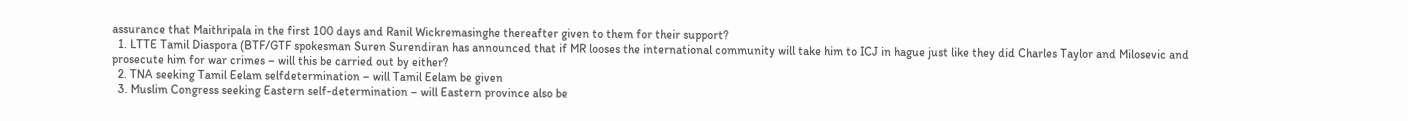assurance that Maithripala in the first 100 days and Ranil Wickremasinghe thereafter given to them for their support?
  1. LTTE Tamil Diaspora (BTF/GTF spokesman Suren Surendiran has announced that if MR looses the international community will take him to ICJ in hague just like they did Charles Taylor and Milosevic and prosecute him for war crimes – will this be carried out by either?
  2. TNA seeking Tamil Eelam selfdetermination – will Tamil Eelam be given
  3. Muslim Congress seeking Eastern self-determination – will Eastern province also be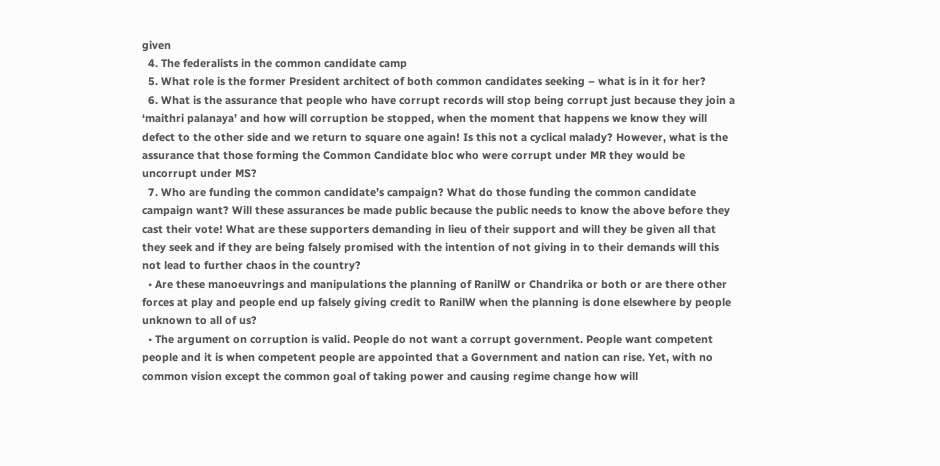given
  4. The federalists in the common candidate camp
  5. What role is the former President architect of both common candidates seeking – what is in it for her?
  6. What is the assurance that people who have corrupt records will stop being corrupt just because they join a ‘maithri palanaya’ and how will corruption be stopped, when the moment that happens we know they will defect to the other side and we return to square one again! Is this not a cyclical malady? However, what is the assurance that those forming the Common Candidate bloc who were corrupt under MR they would be uncorrupt under MS?
  7. Who are funding the common candidate’s campaign? What do those funding the common candidate campaign want? Will these assurances be made public because the public needs to know the above before they cast their vote! What are these supporters demanding in lieu of their support and will they be given all that they seek and if they are being falsely promised with the intention of not giving in to their demands will this not lead to further chaos in the country?
  • Are these manoeuvrings and manipulations the planning of RanilW or Chandrika or both or are there other forces at play and people end up falsely giving credit to RanilW when the planning is done elsewhere by people unknown to all of us?
  • The argument on corruption is valid. People do not want a corrupt government. People want competent people and it is when competent people are appointed that a Government and nation can rise. Yet, with no common vision except the common goal of taking power and causing regime change how will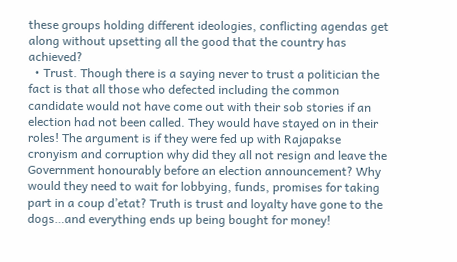these groups holding different ideologies, conflicting agendas get along without upsetting all the good that the country has achieved?
  • Trust. Though there is a saying never to trust a politician the fact is that all those who defected including the common candidate would not have come out with their sob stories if an election had not been called. They would have stayed on in their roles! The argument is if they were fed up with Rajapakse cronyism and corruption why did they all not resign and leave the Government honourably before an election announcement? Why would they need to wait for lobbying, funds, promises for taking part in a coup d’etat? Truth is trust and loyalty have gone to the dogs…and everything ends up being bought for money!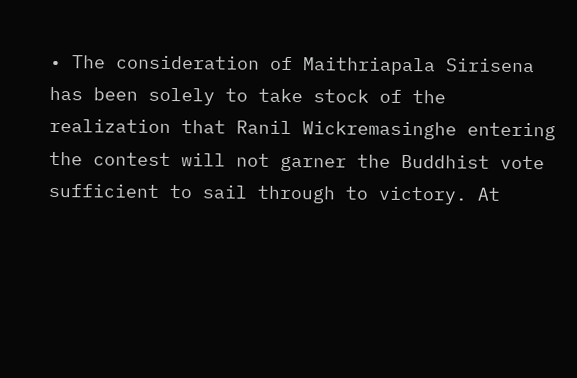• The consideration of Maithriapala Sirisena has been solely to take stock of the realization that Ranil Wickremasinghe entering the contest will not garner the Buddhist vote sufficient to sail through to victory. At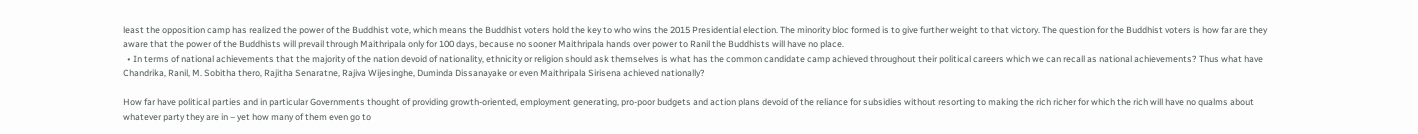least the opposition camp has realized the power of the Buddhist vote, which means the Buddhist voters hold the key to who wins the 2015 Presidential election. The minority bloc formed is to give further weight to that victory. The question for the Buddhist voters is how far are they aware that the power of the Buddhists will prevail through Maithripala only for 100 days, because no sooner Maithripala hands over power to Ranil the Buddhists will have no place.
  • In terms of national achievements that the majority of the nation devoid of nationality, ethnicity or religion should ask themselves is what has the common candidate camp achieved throughout their political careers which we can recall as national achievements? Thus what have Chandrika, Ranil, M. Sobitha thero, Rajitha Senaratne, Rajiva Wijesinghe, Duminda Dissanayake or even Maithripala Sirisena achieved nationally?

How far have political parties and in particular Governments thought of providing growth-oriented, employment generating, pro-poor budgets and action plans devoid of the reliance for subsidies without resorting to making the rich richer for which the rich will have no qualms about whatever party they are in – yet how many of them even go to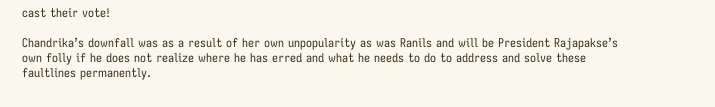cast their vote!

Chandrika’s downfall was as a result of her own unpopularity as was Ranils and will be President Rajapakse’s own folly if he does not realize where he has erred and what he needs to do to address and solve these faultlines permanently.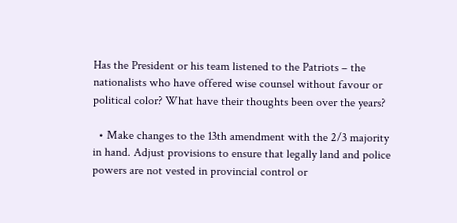Has the President or his team listened to the Patriots – the nationalists who have offered wise counsel without favour or political color? What have their thoughts been over the years?

  • Make changes to the 13th amendment with the 2/3 majority in hand. Adjust provisions to ensure that legally land and police powers are not vested in provincial control or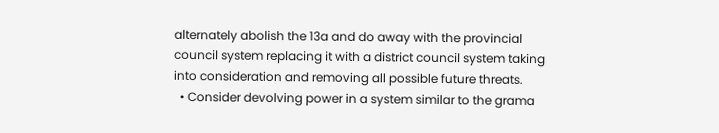alternately abolish the 13a and do away with the provincial council system replacing it with a district council system taking into consideration and removing all possible future threats.
  • Consider devolving power in a system similar to the grama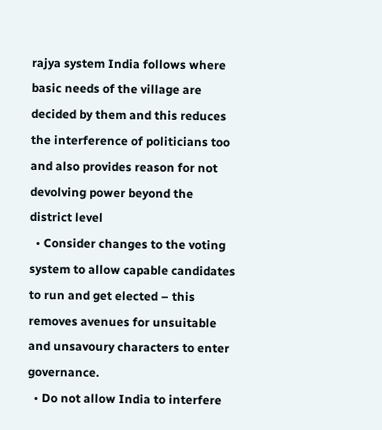rajya system India follows where basic needs of the village are decided by them and this reduces the interference of politicians too and also provides reason for not devolving power beyond the district level
  • Consider changes to the voting system to allow capable candidates to run and get elected – this removes avenues for unsuitable and unsavoury characters to enter governance.
  • Do not allow India to interfere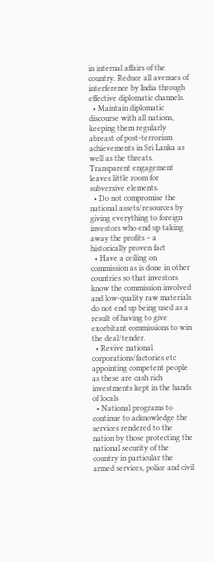in internal affairs of the country. Reduce all avenues of interference by India through effective diplomatic channels.
  • Maintain diplomatic discourse with all nations, keeping them regularly abreast of post-terrorism achievements in Sri Lanka as well as the threats. Transparent engagement leaves little room for subversive elements.
  • Do not compromise the national assets/resources by giving everything to foreign investors who end up taking away the profits – a historically proven fact
  • Have a ceiling on commission as is done in other countries so that investors know the commission involved and low-quality raw materials do not end up being used as a result of having to give exorbitant commissions to win the deal/tender.
  • Revive national corporations/factories etc appointing competent people as these are cash rich investments kept in the hands of locals
  • National programs to continue to acknowledge the services rendered to the nation by those protecting the national security of the country in particular the armed services, police and civil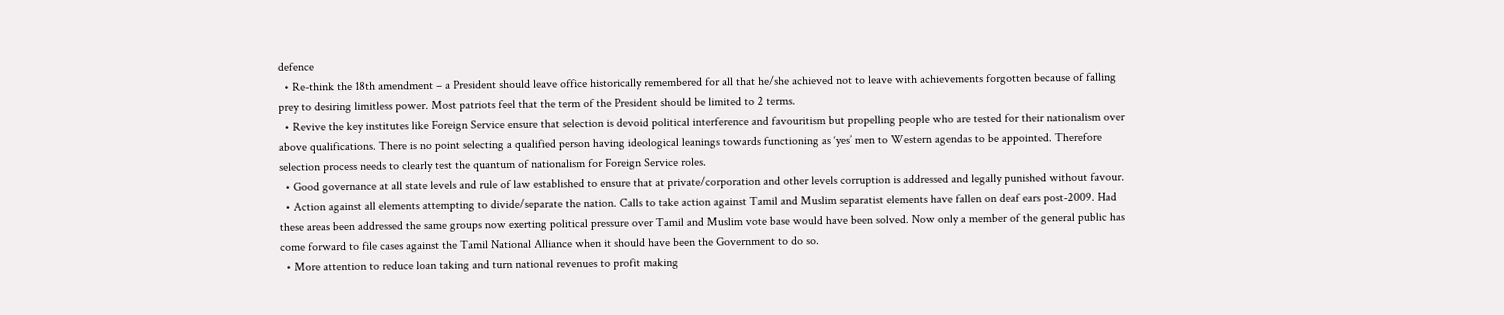defence
  • Re-think the 18th amendment – a President should leave office historically remembered for all that he/she achieved not to leave with achievements forgotten because of falling prey to desiring limitless power. Most patriots feel that the term of the President should be limited to 2 terms.
  • Revive the key institutes like Foreign Service ensure that selection is devoid political interference and favouritism but propelling people who are tested for their nationalism over above qualifications. There is no point selecting a qualified person having ideological leanings towards functioning as ‘yes’ men to Western agendas to be appointed. Therefore selection process needs to clearly test the quantum of nationalism for Foreign Service roles.
  • Good governance at all state levels and rule of law established to ensure that at private/corporation and other levels corruption is addressed and legally punished without favour.
  • Action against all elements attempting to divide/separate the nation. Calls to take action against Tamil and Muslim separatist elements have fallen on deaf ears post-2009. Had these areas been addressed the same groups now exerting political pressure over Tamil and Muslim vote base would have been solved. Now only a member of the general public has come forward to file cases against the Tamil National Alliance when it should have been the Government to do so.
  • More attention to reduce loan taking and turn national revenues to profit making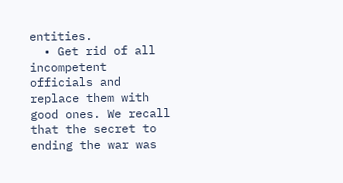entities.
  • Get rid of all incompetent officials and replace them with good ones. We recall that the secret to ending the war was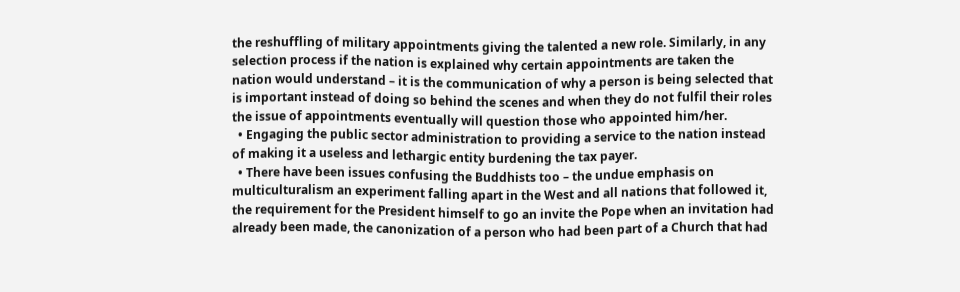the reshuffling of military appointments giving the talented a new role. Similarly, in any selection process if the nation is explained why certain appointments are taken the nation would understand – it is the communication of why a person is being selected that is important instead of doing so behind the scenes and when they do not fulfil their roles the issue of appointments eventually will question those who appointed him/her.
  • Engaging the public sector administration to providing a service to the nation instead of making it a useless and lethargic entity burdening the tax payer.
  • There have been issues confusing the Buddhists too – the undue emphasis on multiculturalism an experiment falling apart in the West and all nations that followed it, the requirement for the President himself to go an invite the Pope when an invitation had already been made, the canonization of a person who had been part of a Church that had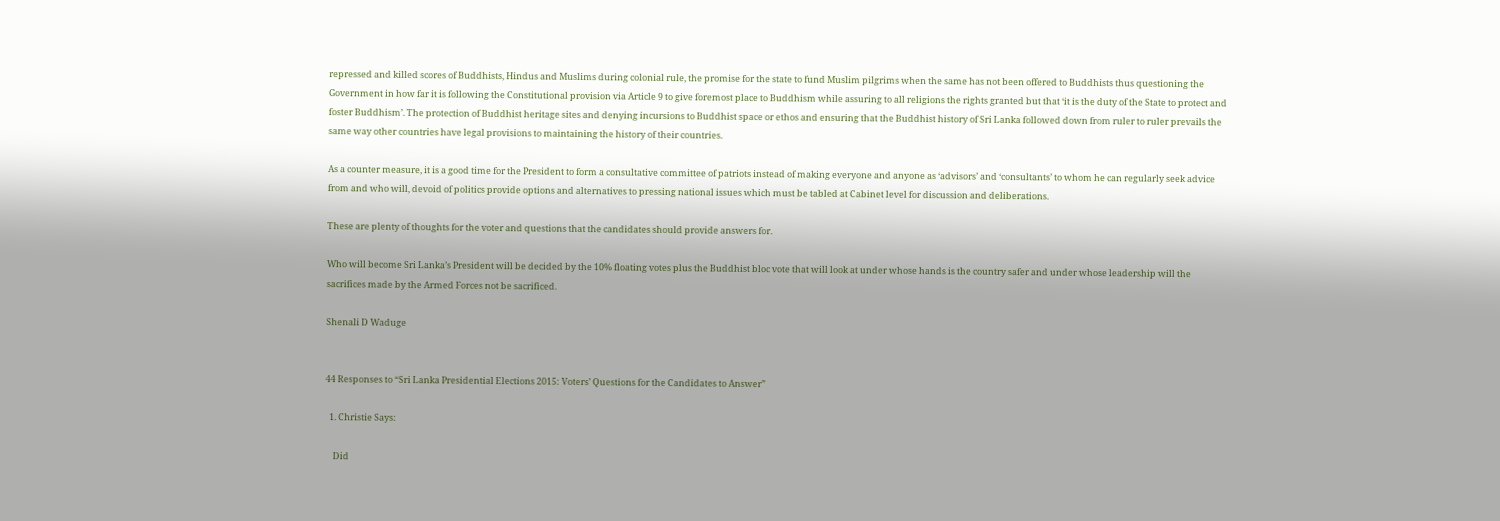repressed and killed scores of Buddhists, Hindus and Muslims during colonial rule, the promise for the state to fund Muslim pilgrims when the same has not been offered to Buddhists thus questioning the Government in how far it is following the Constitutional provision via Article 9 to give foremost place to Buddhism while assuring to all religions the rights granted but that ‘it is the duty of the State to protect and foster Buddhism’. The protection of Buddhist heritage sites and denying incursions to Buddhist space or ethos and ensuring that the Buddhist history of Sri Lanka followed down from ruler to ruler prevails the same way other countries have legal provisions to maintaining the history of their countries.

As a counter measure, it is a good time for the President to form a consultative committee of patriots instead of making everyone and anyone as ‘advisors’ and ‘consultants’ to whom he can regularly seek advice from and who will, devoid of politics provide options and alternatives to pressing national issues which must be tabled at Cabinet level for discussion and deliberations.

These are plenty of thoughts for the voter and questions that the candidates should provide answers for.

Who will become Sri Lanka’s President will be decided by the 10% floating votes plus the Buddhist bloc vote that will look at under whose hands is the country safer and under whose leadership will the sacrifices made by the Armed Forces not be sacrificed.

Shenali D Waduge


44 Responses to “Sri Lanka Presidential Elections 2015: Voters’ Questions for the Candidates to Answer”

  1. Christie Says:

    Did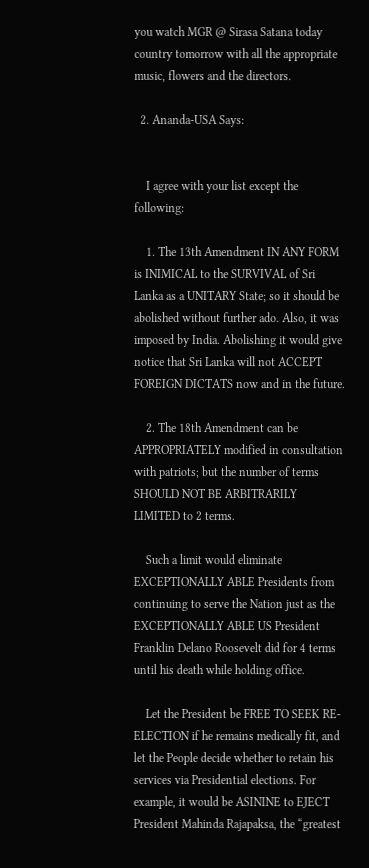you watch MGR @ Sirasa Satana today country tomorrow with all the appropriate music, flowers and the directors.

  2. Ananda-USA Says:


    I agree with your list except the following:

    1. The 13th Amendment IN ANY FORM is INIMICAL to the SURVIVAL of Sri Lanka as a UNITARY State; so it should be abolished without further ado. Also, it was imposed by India. Abolishing it would give notice that Sri Lanka will not ACCEPT FOREIGN DICTATS now and in the future.

    2. The 18th Amendment can be APPROPRIATELY modified in consultation with patriots; but the number of terms SHOULD NOT BE ARBITRARILY LIMITED to 2 terms.

    Such a limit would eliminate EXCEPTIONALLY ABLE Presidents from continuing to serve the Nation just as the EXCEPTIONALLY ABLE US President Franklin Delano Roosevelt did for 4 terms until his death while holding office.

    Let the President be FREE TO SEEK RE-ELECTION if he remains medically fit, and let the People decide whether to retain his services via Presidential elections. For example, it would be ASININE to EJECT President Mahinda Rajapaksa, the “greatest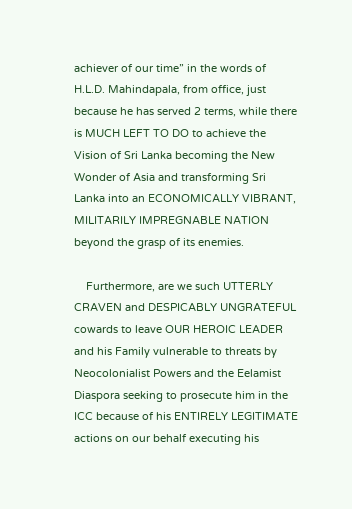achiever of our time” in the words of H.L.D. Mahindapala, from office, just because he has served 2 terms, while there is MUCH LEFT TO DO to achieve the Vision of Sri Lanka becoming the New Wonder of Asia and transforming Sri Lanka into an ECONOMICALLY VIBRANT, MILITARILY IMPREGNABLE NATION beyond the grasp of its enemies.

    Furthermore, are we such UTTERLY CRAVEN and DESPICABLY UNGRATEFUL cowards to leave OUR HEROIC LEADER and his Family vulnerable to threats by Neocolonialist Powers and the Eelamist Diaspora seeking to prosecute him in the ICC because of his ENTIRELY LEGITIMATE actions on our behalf executing his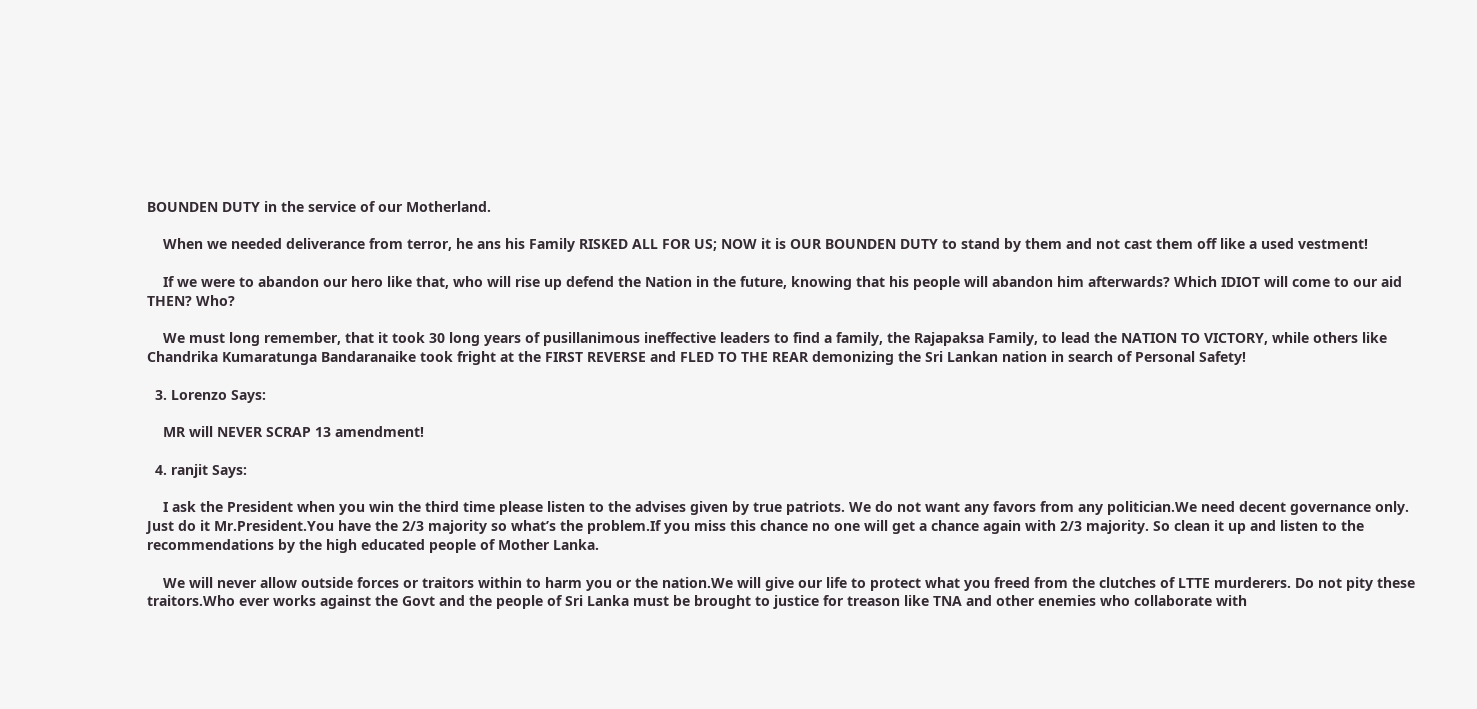BOUNDEN DUTY in the service of our Motherland.

    When we needed deliverance from terror, he ans his Family RISKED ALL FOR US; NOW it is OUR BOUNDEN DUTY to stand by them and not cast them off like a used vestment!

    If we were to abandon our hero like that, who will rise up defend the Nation in the future, knowing that his people will abandon him afterwards? Which IDIOT will come to our aid THEN? Who?

    We must long remember, that it took 30 long years of pusillanimous ineffective leaders to find a family, the Rajapaksa Family, to lead the NATION TO VICTORY, while others like Chandrika Kumaratunga Bandaranaike took fright at the FIRST REVERSE and FLED TO THE REAR demonizing the Sri Lankan nation in search of Personal Safety!

  3. Lorenzo Says:

    MR will NEVER SCRAP 13 amendment!

  4. ranjit Says:

    I ask the President when you win the third time please listen to the advises given by true patriots. We do not want any favors from any politician.We need decent governance only. Just do it Mr.President.You have the 2/3 majority so what’s the problem.If you miss this chance no one will get a chance again with 2/3 majority. So clean it up and listen to the recommendations by the high educated people of Mother Lanka.

    We will never allow outside forces or traitors within to harm you or the nation.We will give our life to protect what you freed from the clutches of LTTE murderers. Do not pity these traitors.Who ever works against the Govt and the people of Sri Lanka must be brought to justice for treason like TNA and other enemies who collaborate with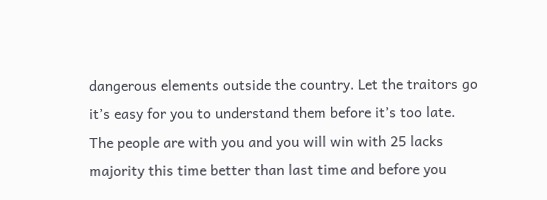dangerous elements outside the country. Let the traitors go it’s easy for you to understand them before it’s too late. The people are with you and you will win with 25 lacks majority this time better than last time and before you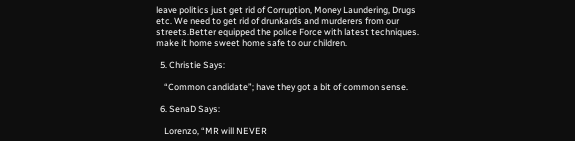leave politics just get rid of Corruption, Money Laundering, Drugs etc. We need to get rid of drunkards and murderers from our streets.Better equipped the police Force with latest techniques. make it home sweet home safe to our children.

  5. Christie Says:

    “Common candidate”; have they got a bit of common sense.

  6. SenaD Says:

    Lorenzo, “MR will NEVER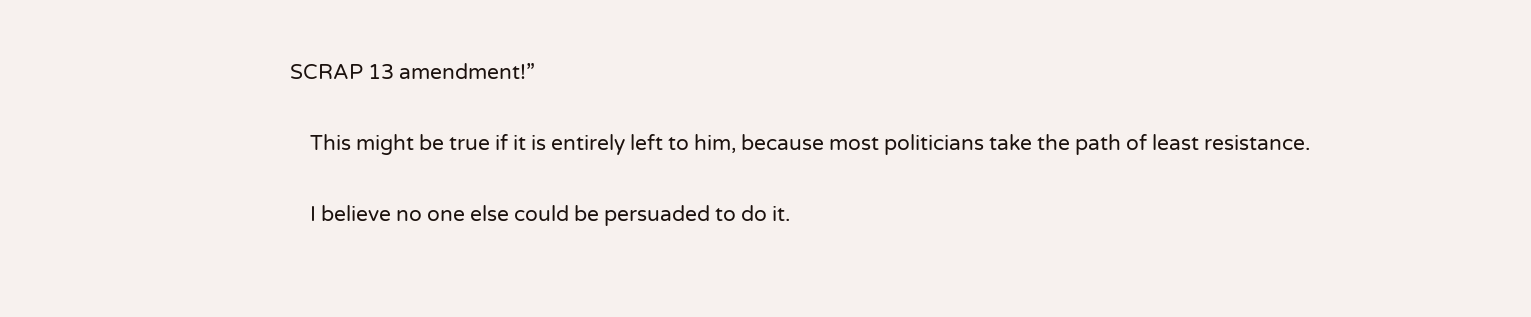SCRAP 13 amendment!”

    This might be true if it is entirely left to him, because most politicians take the path of least resistance.

    I believe no one else could be persuaded to do it.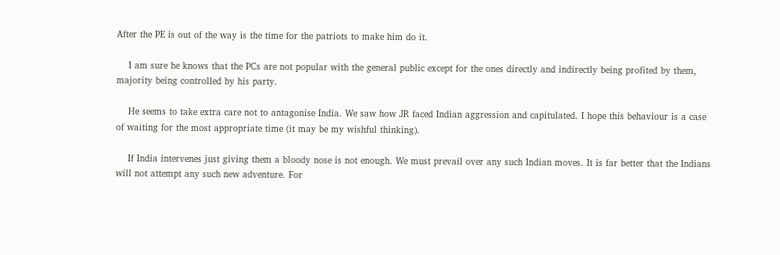After the PE is out of the way is the time for the patriots to make him do it.

    I am sure he knows that the PCs are not popular with the general public except for the ones directly and indirectly being profited by them, majority being controlled by his party.

    He seems to take extra care not to antagonise India. We saw how JR faced Indian aggression and capitulated. I hope this behaviour is a case of waiting for the most appropriate time (it may be my wishful thinking).

    If India intervenes just giving them a bloody nose is not enough. We must prevail over any such Indian moves. It is far better that the Indians will not attempt any such new adventure. For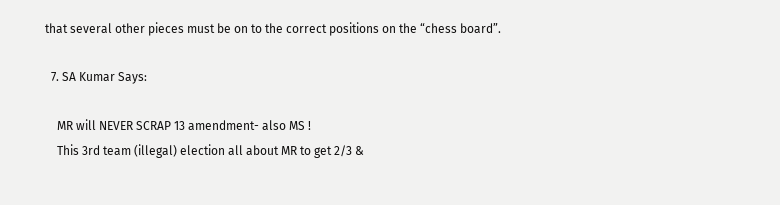that several other pieces must be on to the correct positions on the “chess board”.

  7. SA Kumar Says:

    MR will NEVER SCRAP 13 amendment- also MS !
    This 3rd team (illegal) election all about MR to get 2/3 &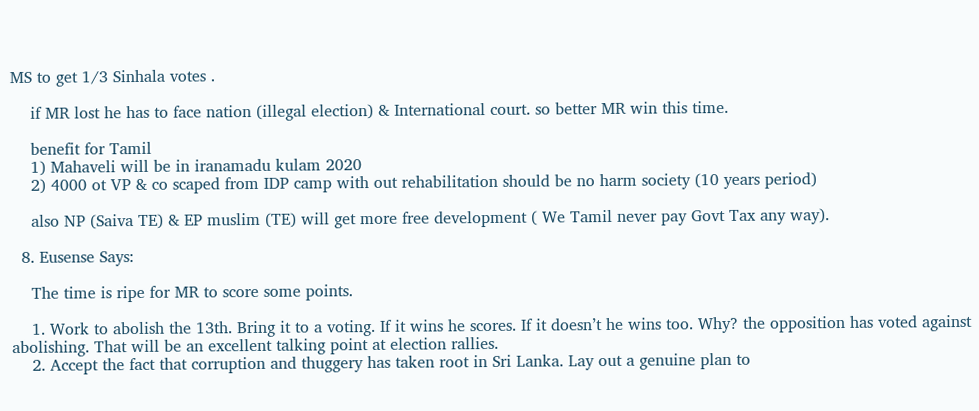MS to get 1/3 Sinhala votes .

    if MR lost he has to face nation (illegal election) & International court. so better MR win this time.

    benefit for Tamil
    1) Mahaveli will be in iranamadu kulam 2020
    2) 4000 ot VP & co scaped from IDP camp with out rehabilitation should be no harm society (10 years period)

    also NP (Saiva TE) & EP muslim (TE) will get more free development ( We Tamil never pay Govt Tax any way).

  8. Eusense Says:

    The time is ripe for MR to score some points.

    1. Work to abolish the 13th. Bring it to a voting. If it wins he scores. If it doesn’t he wins too. Why? the opposition has voted against abolishing. That will be an excellent talking point at election rallies.
    2. Accept the fact that corruption and thuggery has taken root in Sri Lanka. Lay out a genuine plan to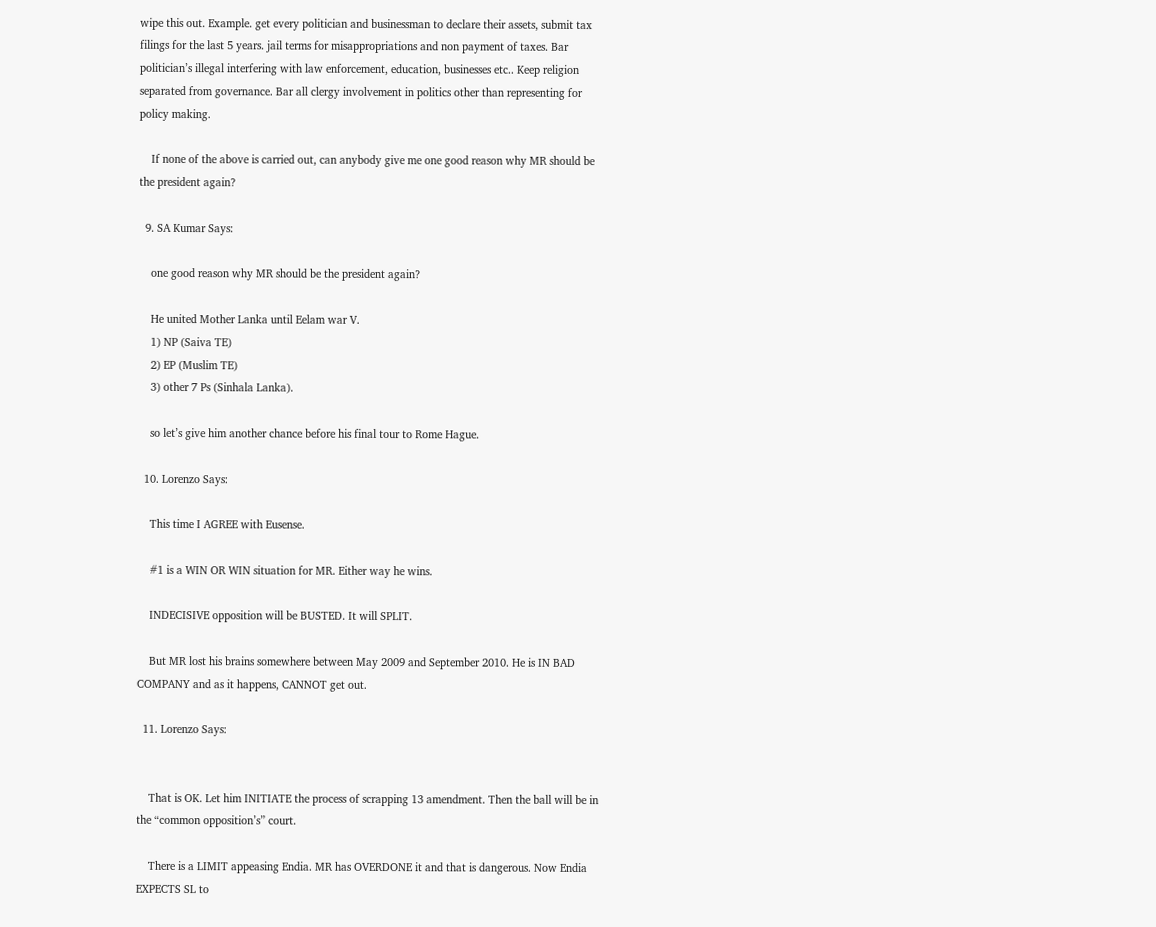wipe this out. Example. get every politician and businessman to declare their assets, submit tax filings for the last 5 years. jail terms for misappropriations and non payment of taxes. Bar politician’s illegal interfering with law enforcement, education, businesses etc.. Keep religion separated from governance. Bar all clergy involvement in politics other than representing for policy making.

    If none of the above is carried out, can anybody give me one good reason why MR should be the president again?

  9. SA Kumar Says:

    one good reason why MR should be the president again?

    He united Mother Lanka until Eelam war V.
    1) NP (Saiva TE)
    2) EP (Muslim TE)
    3) other 7 Ps (Sinhala Lanka).

    so let’s give him another chance before his final tour to Rome Hague.

  10. Lorenzo Says:

    This time I AGREE with Eusense.

    #1 is a WIN OR WIN situation for MR. Either way he wins.

    INDECISIVE opposition will be BUSTED. It will SPLIT.

    But MR lost his brains somewhere between May 2009 and September 2010. He is IN BAD COMPANY and as it happens, CANNOT get out.

  11. Lorenzo Says:


    That is OK. Let him INITIATE the process of scrapping 13 amendment. Then the ball will be in the “common opposition’s” court.

    There is a LIMIT appeasing Endia. MR has OVERDONE it and that is dangerous. Now Endia EXPECTS SL to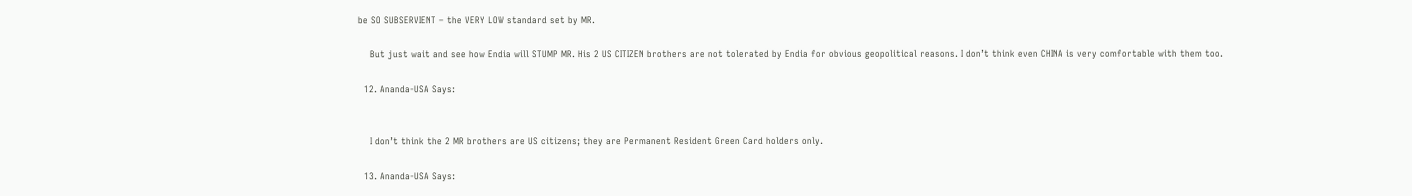be SO SUBSERVIENT – the VERY LOW standard set by MR.

    But just wait and see how Endia will STUMP MR. His 2 US CITIZEN brothers are not tolerated by Endia for obvious geopolitical reasons. I don’t think even CHINA is very comfortable with them too.

  12. Ananda-USA Says:


    I don’t think the 2 MR brothers are US citizens; they are Permanent Resident Green Card holders only.

  13. Ananda-USA Says: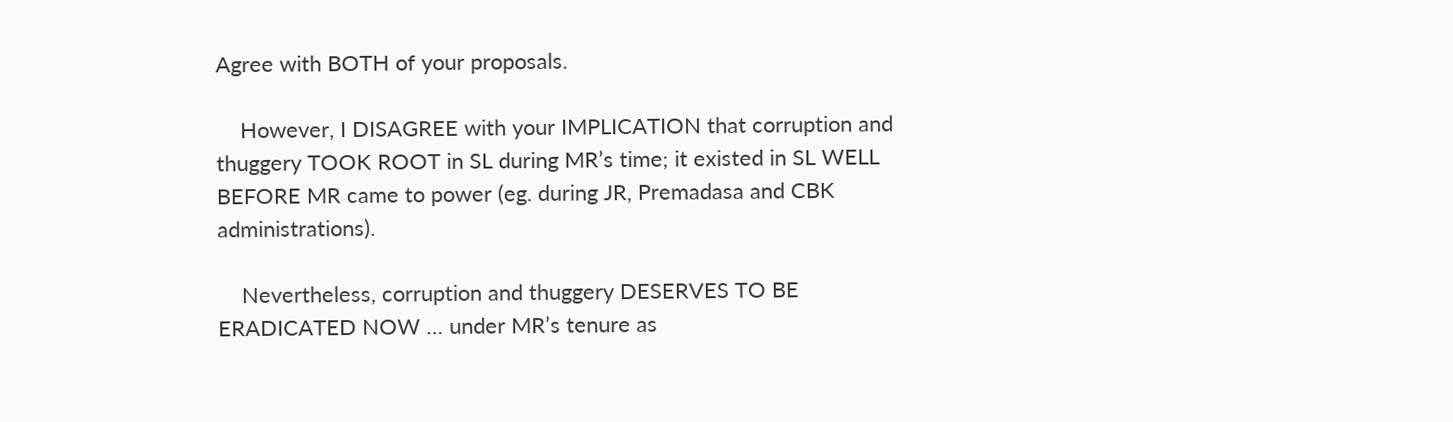Agree with BOTH of your proposals.

    However, I DISAGREE with your IMPLICATION that corruption and thuggery TOOK ROOT in SL during MR’s time; it existed in SL WELL BEFORE MR came to power (eg. during JR, Premadasa and CBK administrations).

    Nevertheless, corruption and thuggery DESERVES TO BE ERADICATED NOW … under MR’s tenure as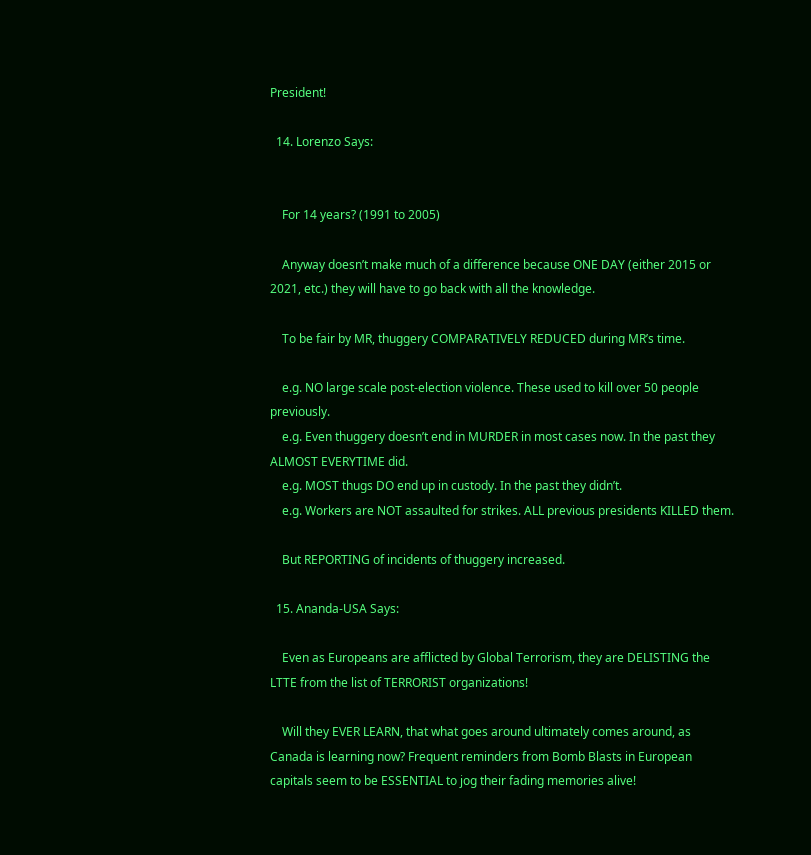President!

  14. Lorenzo Says:


    For 14 years? (1991 to 2005)

    Anyway doesn’t make much of a difference because ONE DAY (either 2015 or 2021, etc.) they will have to go back with all the knowledge.

    To be fair by MR, thuggery COMPARATIVELY REDUCED during MR’s time.

    e.g. NO large scale post-election violence. These used to kill over 50 people previously.
    e.g. Even thuggery doesn’t end in MURDER in most cases now. In the past they ALMOST EVERYTIME did.
    e.g. MOST thugs DO end up in custody. In the past they didn’t.
    e.g. Workers are NOT assaulted for strikes. ALL previous presidents KILLED them.

    But REPORTING of incidents of thuggery increased.

  15. Ananda-USA Says:

    Even as Europeans are afflicted by Global Terrorism, they are DELISTING the LTTE from the list of TERRORIST organizations!

    Will they EVER LEARN, that what goes around ultimately comes around, as Canada is learning now? Frequent reminders from Bomb Blasts in European capitals seem to be ESSENTIAL to jog their fading memories alive!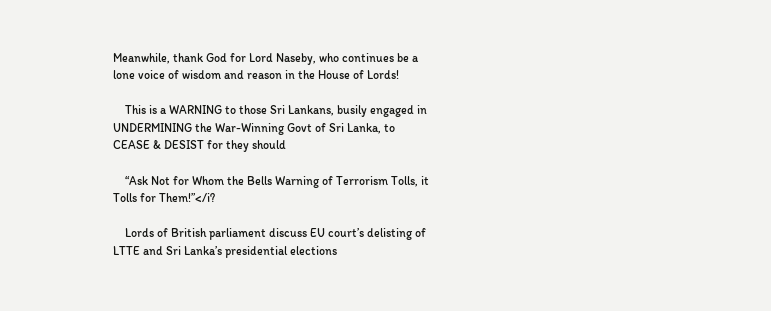Meanwhile, thank God for Lord Naseby, who continues be a lone voice of wisdom and reason in the House of Lords!

    This is a WARNING to those Sri Lankans, busily engaged in UNDERMINING the War-Winning Govt of Sri Lanka, to CEASE & DESIST for they should

    “Ask Not for Whom the Bells Warning of Terrorism Tolls, it Tolls for Them!”</i?

    Lords of British parliament discuss EU court’s delisting of LTTE and Sri Lanka’s presidential elections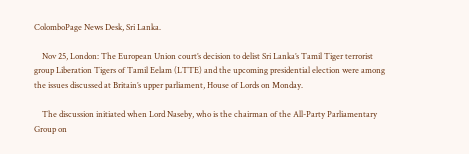ColomboPage News Desk, Sri Lanka.

    Nov 25, London: The European Union court’s decision to delist Sri Lanka’s Tamil Tiger terrorist group Liberation Tigers of Tamil Eelam (LTTE) and the upcoming presidential election were among the issues discussed at Britain’s upper parliament, House of Lords on Monday.

    The discussion initiated when Lord Naseby, who is the chairman of the All-Party Parliamentary Group on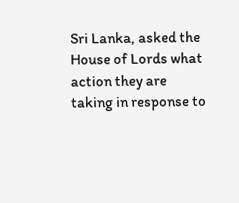Sri Lanka, asked the House of Lords what action they are taking in response to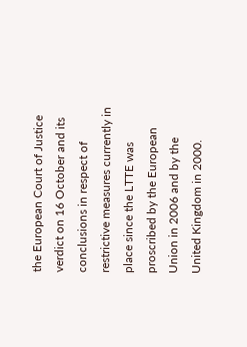the European Court of Justice verdict on 16 October and its conclusions in respect of restrictive measures currently in place since the LTTE was proscribed by the European Union in 2006 and by the United Kingdom in 2000.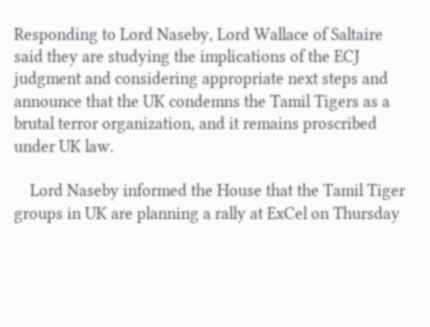Responding to Lord Naseby, Lord Wallace of Saltaire said they are studying the implications of the ECJ judgment and considering appropriate next steps and announce that the UK condemns the Tamil Tigers as a brutal terror organization, and it remains proscribed under UK law.

    Lord Naseby informed the House that the Tamil Tiger groups in UK are planning a rally at ExCel on Thursday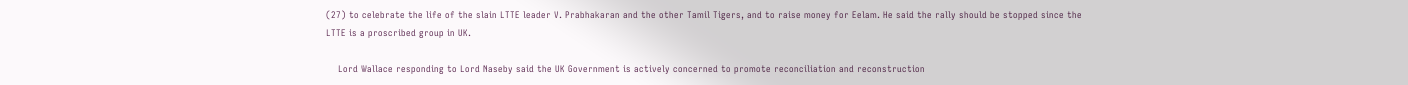(27) to celebrate the life of the slain LTTE leader V. Prabhakaran and the other Tamil Tigers, and to raise money for Eelam. He said the rally should be stopped since the LTTE is a proscribed group in UK.

    Lord Wallace responding to Lord Naseby said the UK Government is actively concerned to promote reconciliation and reconstruction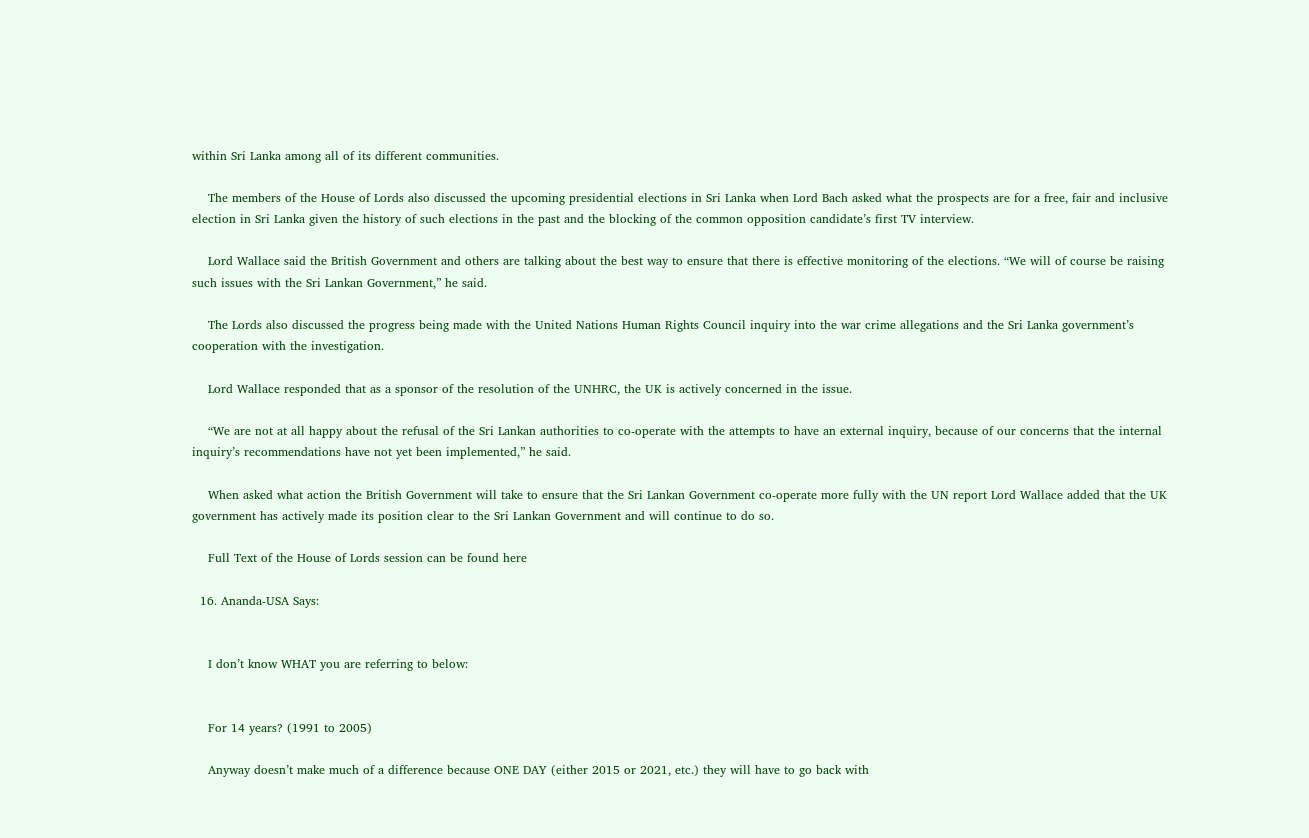within Sri Lanka among all of its different communities.

    The members of the House of Lords also discussed the upcoming presidential elections in Sri Lanka when Lord Bach asked what the prospects are for a free, fair and inclusive election in Sri Lanka given the history of such elections in the past and the blocking of the common opposition candidate’s first TV interview.

    Lord Wallace said the British Government and others are talking about the best way to ensure that there is effective monitoring of the elections. “We will of course be raising such issues with the Sri Lankan Government,” he said.

    The Lords also discussed the progress being made with the United Nations Human Rights Council inquiry into the war crime allegations and the Sri Lanka government’s cooperation with the investigation.

    Lord Wallace responded that as a sponsor of the resolution of the UNHRC, the UK is actively concerned in the issue.

    “We are not at all happy about the refusal of the Sri Lankan authorities to co-operate with the attempts to have an external inquiry, because of our concerns that the internal inquiry’s recommendations have not yet been implemented,” he said.

    When asked what action the British Government will take to ensure that the Sri Lankan Government co-operate more fully with the UN report Lord Wallace added that the UK government has actively made its position clear to the Sri Lankan Government and will continue to do so.

    Full Text of the House of Lords session can be found here

  16. Ananda-USA Says:


    I don’t know WHAT you are referring to below:


    For 14 years? (1991 to 2005)

    Anyway doesn’t make much of a difference because ONE DAY (either 2015 or 2021, etc.) they will have to go back with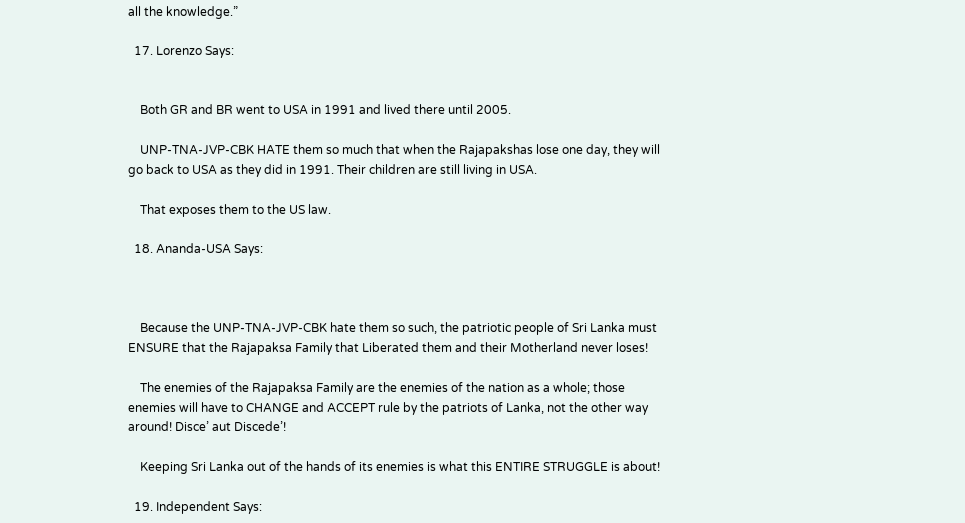all the knowledge.”

  17. Lorenzo Says:


    Both GR and BR went to USA in 1991 and lived there until 2005.

    UNP-TNA-JVP-CBK HATE them so much that when the Rajapakshas lose one day, they will go back to USA as they did in 1991. Their children are still living in USA.

    That exposes them to the US law.

  18. Ananda-USA Says:



    Because the UNP-TNA-JVP-CBK hate them so such, the patriotic people of Sri Lanka must ENSURE that the Rajapaksa Family that Liberated them and their Motherland never loses!

    The enemies of the Rajapaksa Family are the enemies of the nation as a whole; those enemies will have to CHANGE and ACCEPT rule by the patriots of Lanka, not the other way around! Disce’ aut Discede’!

    Keeping Sri Lanka out of the hands of its enemies is what this ENTIRE STRUGGLE is about!

  19. Independent Says: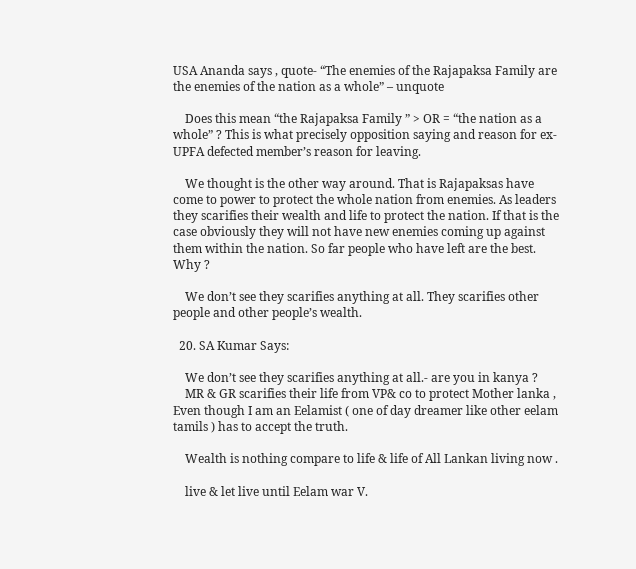USA Ananda says , quote- “The enemies of the Rajapaksa Family are the enemies of the nation as a whole” – unquote

    Does this mean “the Rajapaksa Family ” > OR = “the nation as a whole” ? This is what precisely opposition saying and reason for ex-UPFA defected member’s reason for leaving.

    We thought is the other way around. That is Rajapaksas have come to power to protect the whole nation from enemies. As leaders they scarifies their wealth and life to protect the nation. If that is the case obviously they will not have new enemies coming up against them within the nation. So far people who have left are the best. Why ?

    We don’t see they scarifies anything at all. They scarifies other people and other people’s wealth.

  20. SA Kumar Says:

    We don’t see they scarifies anything at all.- are you in kanya ?
    MR & GR scarifies their life from VP& co to protect Mother lanka , Even though I am an Eelamist ( one of day dreamer like other eelam tamils ) has to accept the truth.

    Wealth is nothing compare to life & life of All Lankan living now .

    live & let live until Eelam war V.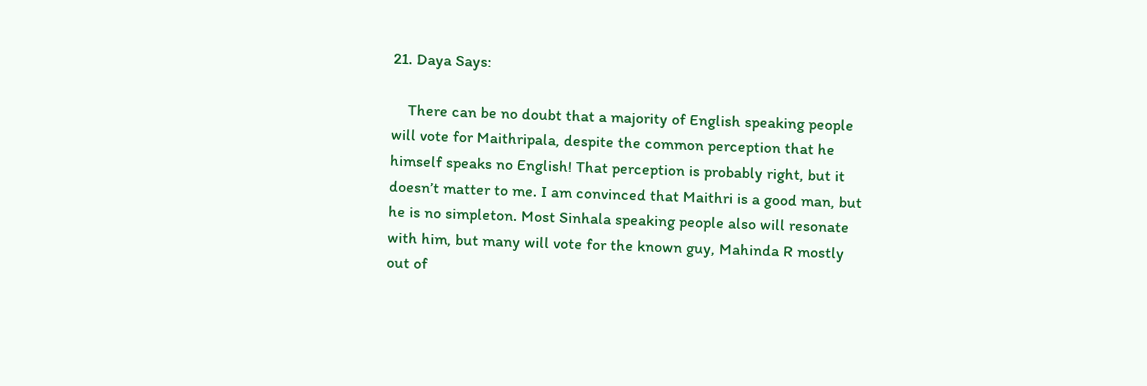21. Daya Says:

    There can be no doubt that a majority of English speaking people will vote for Maithripala, despite the common perception that he himself speaks no English! That perception is probably right, but it doesn’t matter to me. I am convinced that Maithri is a good man, but he is no simpleton. Most Sinhala speaking people also will resonate with him, but many will vote for the known guy, Mahinda R mostly out of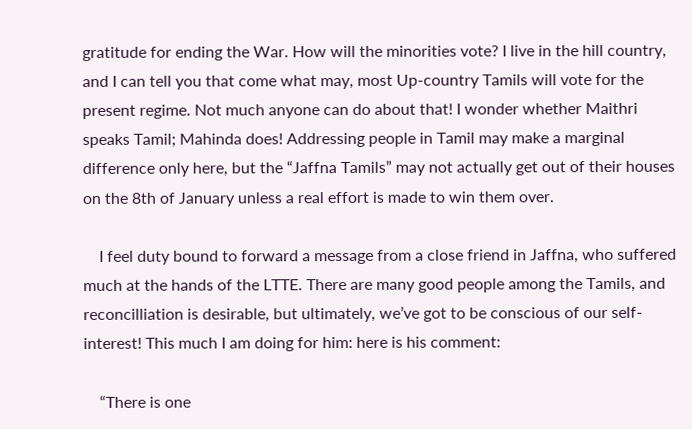gratitude for ending the War. How will the minorities vote? I live in the hill country, and I can tell you that come what may, most Up-country Tamils will vote for the present regime. Not much anyone can do about that! I wonder whether Maithri speaks Tamil; Mahinda does! Addressing people in Tamil may make a marginal difference only here, but the “Jaffna Tamils” may not actually get out of their houses on the 8th of January unless a real effort is made to win them over.

    I feel duty bound to forward a message from a close friend in Jaffna, who suffered much at the hands of the LTTE. There are many good people among the Tamils, and reconcilliation is desirable, but ultimately, we’ve got to be conscious of our self-interest! This much I am doing for him: here is his comment:

    “There is one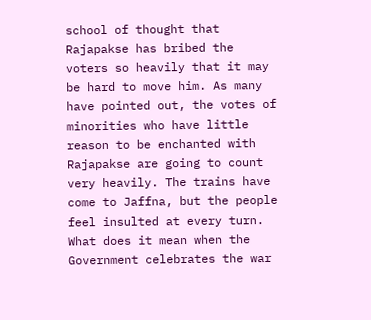school of thought that Rajapakse has bribed the voters so heavily that it may be hard to move him. As many have pointed out, the votes of minorities who have little reason to be enchanted with Rajapakse are going to count very heavily. The trains have come to Jaffna, but the people feel insulted at every turn. What does it mean when the Government celebrates the war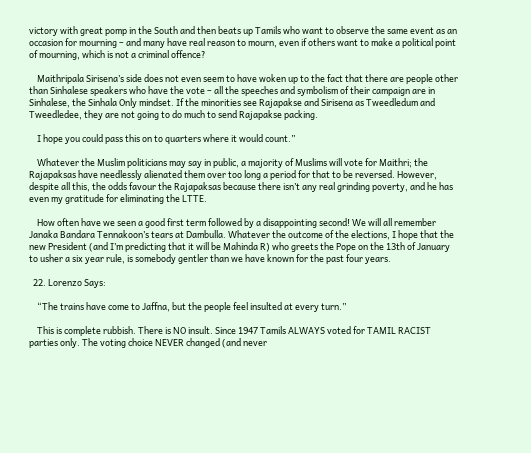victory with great pomp in the South and then beats up Tamils who want to observe the same event as an occasion for mourning – and many have real reason to mourn, even if others want to make a political point of mourning, which is not a criminal offence?

    Maithripala Sirisena’s side does not even seem to have woken up to the fact that there are people other than Sinhalese speakers who have the vote – all the speeches and symbolism of their campaign are in Sinhalese, the Sinhala Only mindset. If the minorities see Rajapakse and Sirisena as Tweedledum and Tweedledee, they are not going to do much to send Rajapakse packing.

    I hope you could pass this on to quarters where it would count.”

    Whatever the Muslim politicians may say in public, a majority of Muslims will vote for Maithri; the Rajapaksas have needlessly alienated them over too long a period for that to be reversed. However, despite all this, the odds favour the Rajapaksas because there isn’t any real grinding poverty, and he has even my gratitude for eliminating the LTTE.

    How often have we seen a good first term followed by a disappointing second! We will all remember Janaka Bandara Tennakoon’s tears at Dambulla. Whatever the outcome of the elections, I hope that the new President (and I’m predicting that it will be Mahinda R) who greets the Pope on the 13th of January to usher a six year rule, is somebody gentler than we have known for the past four years.

  22. Lorenzo Says:

    “The trains have come to Jaffna, but the people feel insulted at every turn.”

    This is complete rubbish. There is NO insult. Since 1947 Tamils ALWAYS voted for TAMIL RACIST parties only. The voting choice NEVER changed (and never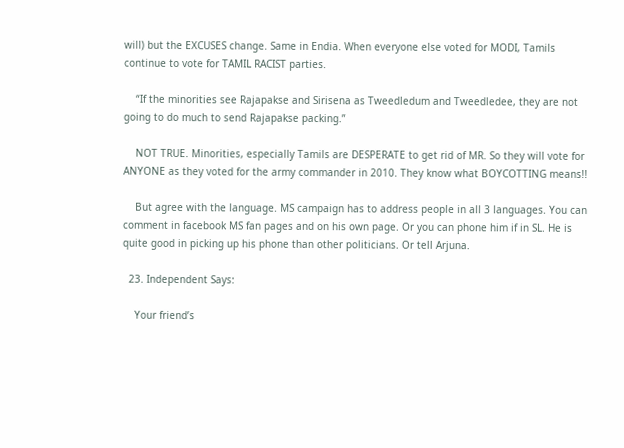will) but the EXCUSES change. Same in Endia. When everyone else voted for MODI, Tamils continue to vote for TAMIL RACIST parties.

    “If the minorities see Rajapakse and Sirisena as Tweedledum and Tweedledee, they are not going to do much to send Rajapakse packing.”

    NOT TRUE. Minorities, especially Tamils are DESPERATE to get rid of MR. So they will vote for ANYONE as they voted for the army commander in 2010. They know what BOYCOTTING means!!

    But agree with the language. MS campaign has to address people in all 3 languages. You can comment in facebook MS fan pages and on his own page. Or you can phone him if in SL. He is quite good in picking up his phone than other politicians. Or tell Arjuna.

  23. Independent Says:

    Your friend’s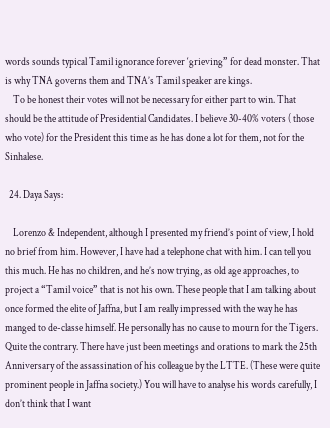words sounds typical Tamil ignorance forever ‘grieving” for dead monster. That is why TNA governs them and TNA’s Tamil speaker are kings.
    To be honest their votes will not be necessary for either part to win. That should be the attitude of Presidential Candidates. I believe 30-40% voters ( those who vote) for the President this time as he has done a lot for them, not for the Sinhalese.

  24. Daya Says:

    Lorenzo & Independent, although I presented my friend’s point of view, I hold no brief from him. However, I have had a telephone chat with him. I can tell you this much. He has no children, and he’s now trying, as old age approaches, to project a “Tamil voice” that is not his own. These people that I am talking about once formed the elite of Jaffna, but I am really impressed with the way he has manged to de-classe himself. He personally has no cause to mourn for the Tigers. Quite the contrary. There have just been meetings and orations to mark the 25th Anniversary of the assassination of his colleague by the LTTE. (These were quite prominent people in Jaffna society.) You will have to analyse his words carefully, I don’t think that I want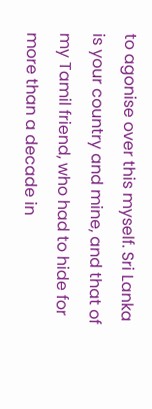to agonise over this myself. Sri Lanka is your country and mine, and that of my Tamil friend, who had to hide for more than a decade in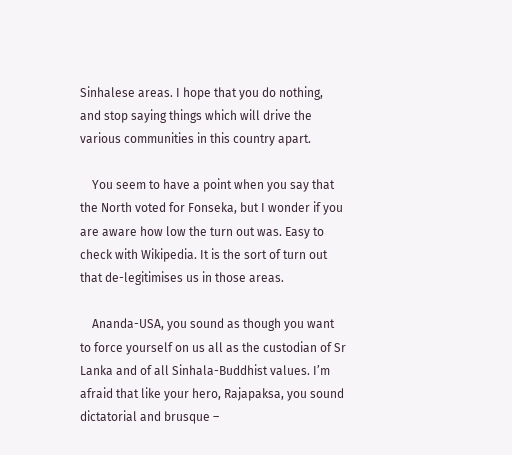Sinhalese areas. I hope that you do nothing, and stop saying things which will drive the various communities in this country apart.

    You seem to have a point when you say that the North voted for Fonseka, but I wonder if you are aware how low the turn out was. Easy to check with Wikipedia. It is the sort of turn out that de-legitimises us in those areas.

    Ananda-USA, you sound as though you want to force yourself on us all as the custodian of Sr Lanka and of all Sinhala-Buddhist values. I’m afraid that like your hero, Rajapaksa, you sound dictatorial and brusque –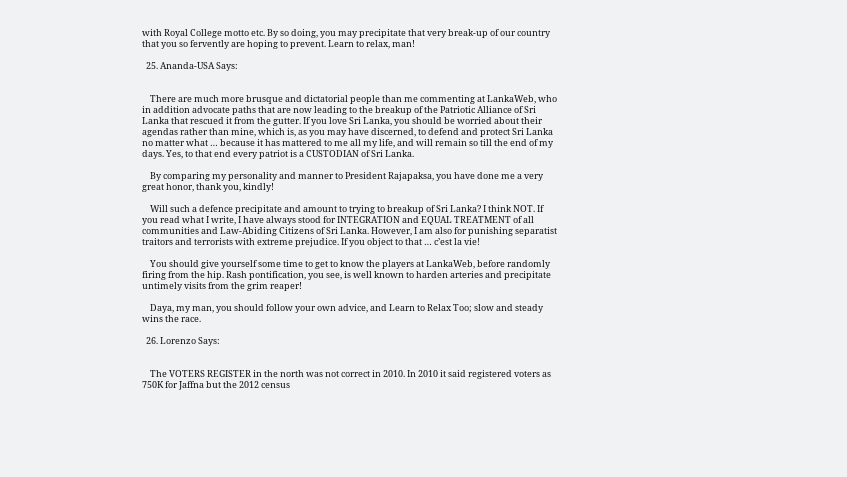with Royal College motto etc. By so doing, you may precipitate that very break-up of our country that you so fervently are hoping to prevent. Learn to relax, man!

  25. Ananda-USA Says:


    There are much more brusque and dictatorial people than me commenting at LankaWeb, who in addition advocate paths that are now leading to the breakup of the Patriotic Alliance of Sri Lanka that rescued it from the gutter. If you love Sri Lanka, you should be worried about their agendas rather than mine, which is, as you may have discerned, to defend and protect Sri Lanka no matter what … because it has mattered to me all my life, and will remain so till the end of my days. Yes, to that end every patriot is a CUSTODIAN of Sri Lanka.

    By comparing my personality and manner to President Rajapaksa, you have done me a very great honor, thank you, kindly!

    Will such a defence precipitate and amount to trying to breakup of Sri Lanka? I think NOT. If you read what I write, I have always stood for INTEGRATION and EQUAL TREATMENT of all communities and Law-Abiding Citizens of Sri Lanka. However, I am also for punishing separatist traitors and terrorists with extreme prejudice. If you object to that … c’est la vie!

    You should give yourself some time to get to know the players at LankaWeb, before randomly firing from the hip. Rash pontification, you see, is well known to harden arteries and precipitate untimely visits from the grim reaper!

    Daya, my man, you should follow your own advice, and Learn to Relax Too; slow and steady wins the race.

  26. Lorenzo Says:


    The VOTERS REGISTER in the north was not correct in 2010. In 2010 it said registered voters as 750K for Jaffna but the 2012 census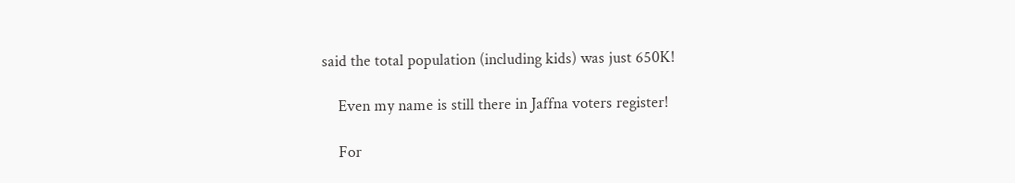said the total population (including kids) was just 650K!

    Even my name is still there in Jaffna voters register!

    For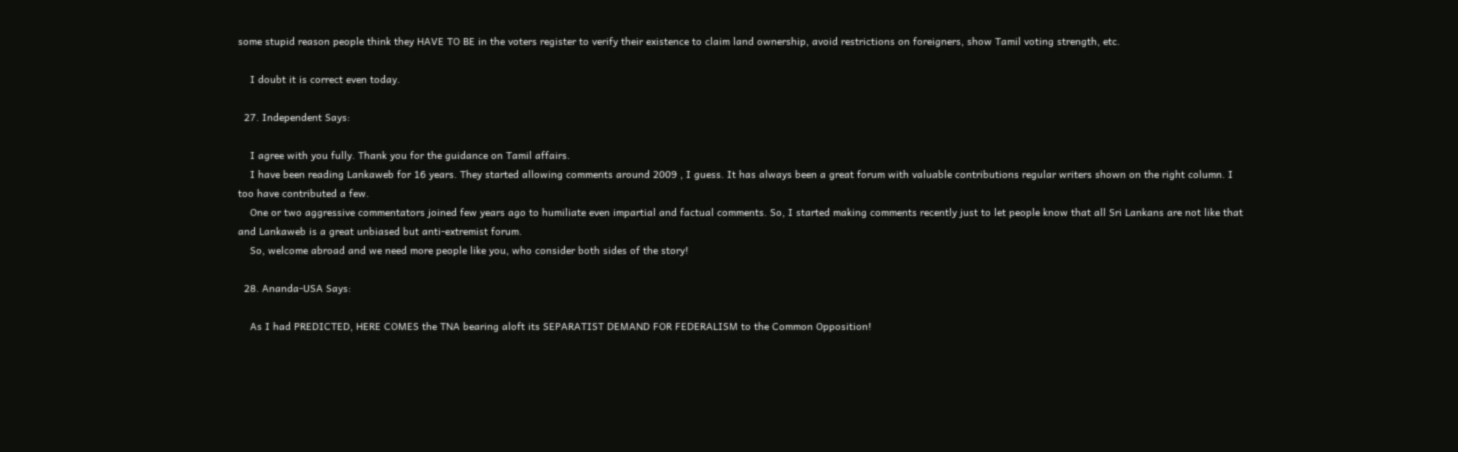some stupid reason people think they HAVE TO BE in the voters register to verify their existence to claim land ownership, avoid restrictions on foreigners, show Tamil voting strength, etc.

    I doubt it is correct even today.

  27. Independent Says:

    I agree with you fully. Thank you for the guidance on Tamil affairs.
    I have been reading Lankaweb for 16 years. They started allowing comments around 2009 , I guess. It has always been a great forum with valuable contributions regular writers shown on the right column. I too have contributed a few.
    One or two aggressive commentators joined few years ago to humiliate even impartial and factual comments. So, I started making comments recently just to let people know that all Sri Lankans are not like that and Lankaweb is a great unbiased but anti-extremist forum.
    So, welcome abroad and we need more people like you, who consider both sides of the story!

  28. Ananda-USA Says:

    As I had PREDICTED, HERE COMES the TNA bearing aloft its SEPARATIST DEMAND FOR FEDERALISM to the Common Opposition!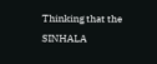Thinking that the SINHALA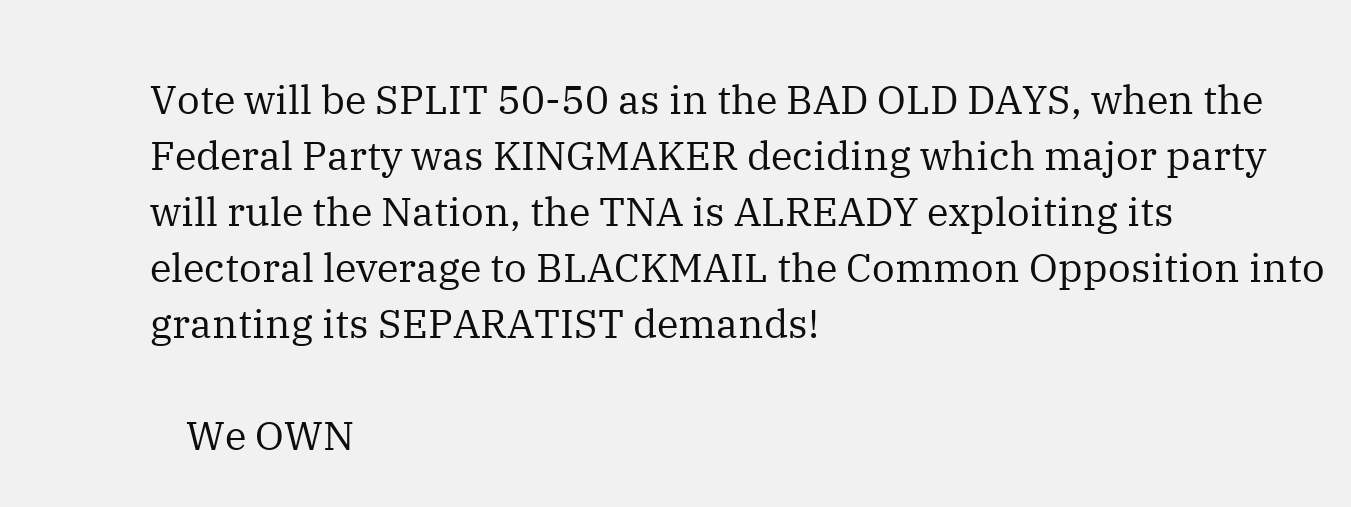Vote will be SPLIT 50-50 as in the BAD OLD DAYS, when the Federal Party was KINGMAKER deciding which major party will rule the Nation, the TNA is ALREADY exploiting its electoral leverage to BLACKMAIL the Common Opposition into granting its SEPARATIST demands!

    We OWN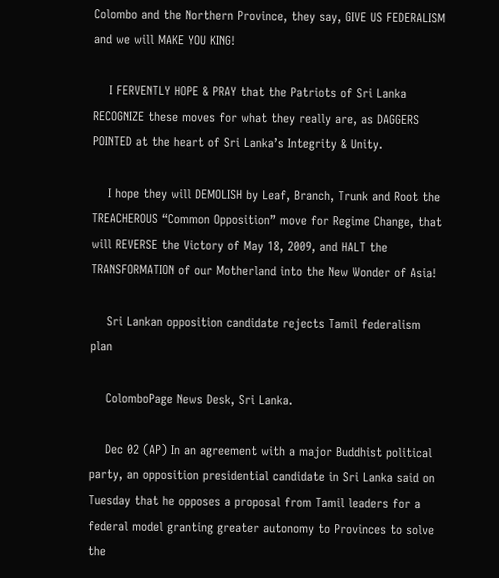Colombo and the Northern Province, they say, GIVE US FEDERALISM and we will MAKE YOU KING!

    I FERVENTLY HOPE & PRAY that the Patriots of Sri Lanka RECOGNIZE these moves for what they really are, as DAGGERS POINTED at the heart of Sri Lanka’s Integrity & Unity.

    I hope they will DEMOLISH by Leaf, Branch, Trunk and Root the TREACHEROUS “Common Opposition” move for Regime Change, that will REVERSE the Victory of May 18, 2009, and HALT the TRANSFORMATION of our Motherland into the New Wonder of Asia!

    Sri Lankan opposition candidate rejects Tamil federalism plan

    ColomboPage News Desk, Sri Lanka.

    Dec 02 (AP) In an agreement with a major Buddhist political party, an opposition presidential candidate in Sri Lanka said on Tuesday that he opposes a proposal from Tamil leaders for a federal model granting greater autonomy to Provinces to solve the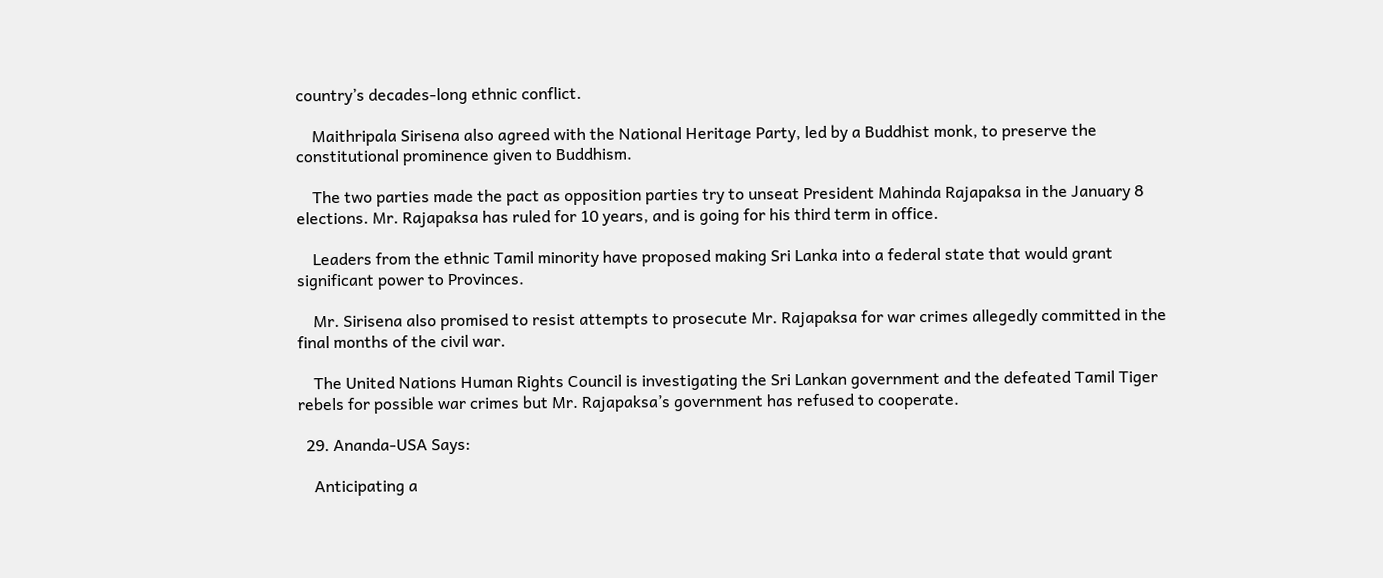country’s decades-long ethnic conflict.

    Maithripala Sirisena also agreed with the National Heritage Party, led by a Buddhist monk, to preserve the constitutional prominence given to Buddhism.

    The two parties made the pact as opposition parties try to unseat President Mahinda Rajapaksa in the January 8 elections. Mr. Rajapaksa has ruled for 10 years, and is going for his third term in office.

    Leaders from the ethnic Tamil minority have proposed making Sri Lanka into a federal state that would grant significant power to Provinces.

    Mr. Sirisena also promised to resist attempts to prosecute Mr. Rajapaksa for war crimes allegedly committed in the final months of the civil war.

    The United Nations Human Rights Council is investigating the Sri Lankan government and the defeated Tamil Tiger rebels for possible war crimes but Mr. Rajapaksa’s government has refused to cooperate.

  29. Ananda-USA Says:

    Anticipating a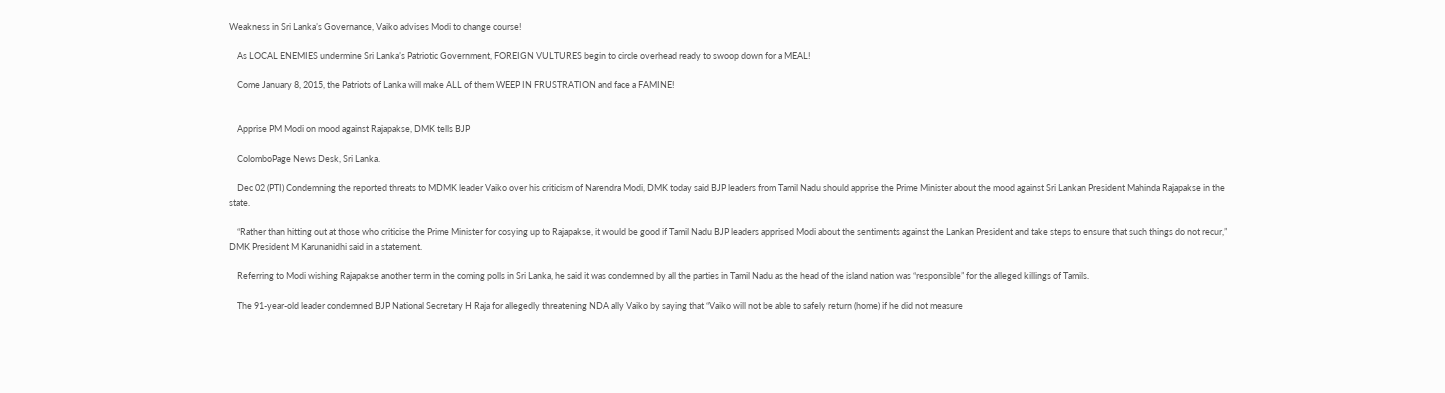Weakness in Sri Lanka’s Governance, Vaiko advises Modi to change course!

    As LOCAL ENEMIES undermine Sri Lanka’s Patriotic Government, FOREIGN VULTURES begin to circle overhead ready to swoop down for a MEAL!

    Come January 8, 2015, the Patriots of Lanka will make ALL of them WEEP IN FRUSTRATION and face a FAMINE!


    Apprise PM Modi on mood against Rajapakse, DMK tells BJP

    ColomboPage News Desk, Sri Lanka.

    Dec 02 (PTI) Condemning the reported threats to MDMK leader Vaiko over his criticism of Narendra Modi, DMK today said BJP leaders from Tamil Nadu should apprise the Prime Minister about the mood against Sri Lankan President Mahinda Rajapakse in the state.

    “Rather than hitting out at those who criticise the Prime Minister for cosying up to Rajapakse, it would be good if Tamil Nadu BJP leaders apprised Modi about the sentiments against the Lankan President and take steps to ensure that such things do not recur,” DMK President M Karunanidhi said in a statement.

    Referring to Modi wishing Rajapakse another term in the coming polls in Sri Lanka, he said it was condemned by all the parties in Tamil Nadu as the head of the island nation was “responsible” for the alleged killings of Tamils.

    The 91-year-old leader condemned BJP National Secretary H Raja for allegedly threatening NDA ally Vaiko by saying that “Vaiko will not be able to safely return (home) if he did not measure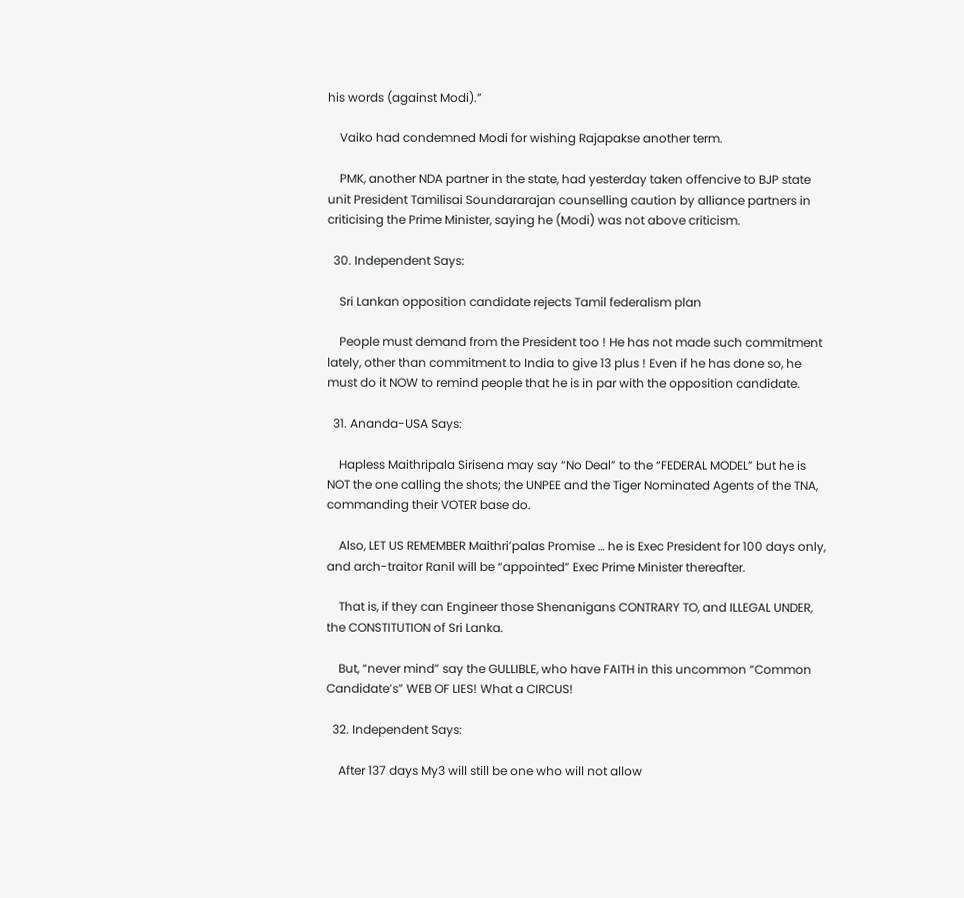his words (against Modi).”

    Vaiko had condemned Modi for wishing Rajapakse another term.

    PMK, another NDA partner in the state, had yesterday taken offencive to BJP state unit President Tamilisai Soundararajan counselling caution by alliance partners in criticising the Prime Minister, saying he (Modi) was not above criticism.

  30. Independent Says:

    Sri Lankan opposition candidate rejects Tamil federalism plan

    People must demand from the President too ! He has not made such commitment lately, other than commitment to India to give 13 plus ! Even if he has done so, he must do it NOW to remind people that he is in par with the opposition candidate.

  31. Ananda-USA Says:

    Hapless Maithripala Sirisena may say “No Deal” to the “FEDERAL MODEL” but he is NOT the one calling the shots; the UNPEE and the Tiger Nominated Agents of the TNA, commanding their VOTER base do.

    Also, LET US REMEMBER Maithri’palas Promise … he is Exec President for 100 days only, and arch-traitor Ranil will be “appointed” Exec Prime Minister thereafter.

    That is, if they can Engineer those Shenanigans CONTRARY TO, and ILLEGAL UNDER, the CONSTITUTION of Sri Lanka.

    But, “never mind” say the GULLIBLE, who have FAITH in this uncommon “Common Candidate’s” WEB OF LIES! What a CIRCUS!

  32. Independent Says:

    After 137 days My3 will still be one who will not allow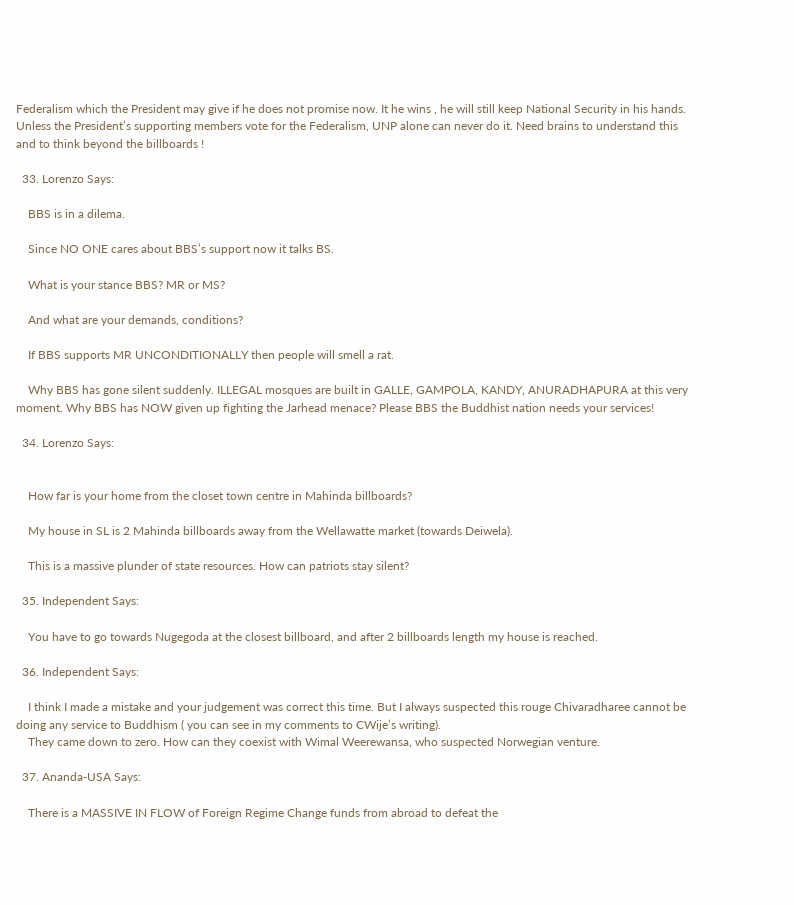Federalism which the President may give if he does not promise now. It he wins , he will still keep National Security in his hands. Unless the President’s supporting members vote for the Federalism, UNP alone can never do it. Need brains to understand this and to think beyond the billboards !

  33. Lorenzo Says:

    BBS is in a dilema.

    Since NO ONE cares about BBS’s support now it talks BS.

    What is your stance BBS? MR or MS?

    And what are your demands, conditions?

    If BBS supports MR UNCONDITIONALLY then people will smell a rat.

    Why BBS has gone silent suddenly. ILLEGAL mosques are built in GALLE, GAMPOLA, KANDY, ANURADHAPURA at this very moment. Why BBS has NOW given up fighting the Jarhead menace? Please BBS the Buddhist nation needs your services!

  34. Lorenzo Says:


    How far is your home from the closet town centre in Mahinda billboards?

    My house in SL is 2 Mahinda billboards away from the Wellawatte market (towards Deiwela).

    This is a massive plunder of state resources. How can patriots stay silent?

  35. Independent Says:

    You have to go towards Nugegoda at the closest billboard, and after 2 billboards length my house is reached.

  36. Independent Says:

    I think I made a mistake and your judgement was correct this time. But I always suspected this rouge Chivaradharee cannot be doing any service to Buddhism ( you can see in my comments to CWije’s writing).
    They came down to zero. How can they coexist with Wimal Weerewansa, who suspected Norwegian venture.

  37. Ananda-USA Says:

    There is a MASSIVE IN FLOW of Foreign Regime Change funds from abroad to defeat the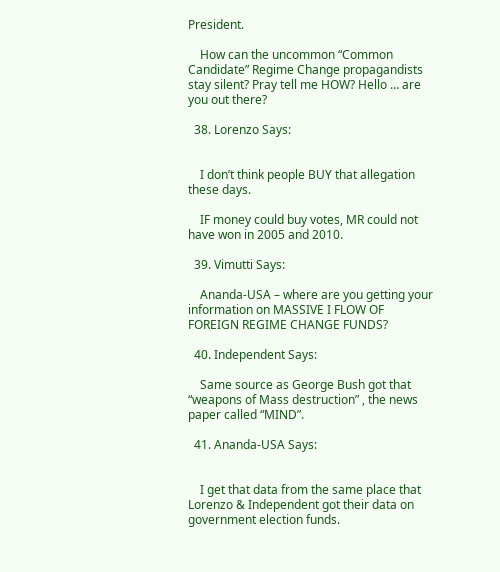President.

    How can the uncommon “Common Candidate” Regime Change propagandists stay silent? Pray tell me HOW? Hello … are you out there?

  38. Lorenzo Says:


    I don’t think people BUY that allegation these days.

    IF money could buy votes, MR could not have won in 2005 and 2010.

  39. Vimutti Says:

    Ananda-USA – where are you getting your information on MASSIVE I FLOW OF FOREIGN REGIME CHANGE FUNDS?

  40. Independent Says:

    Same source as George Bush got that “weapons of Mass destruction” , the news paper called “MIND”.

  41. Ananda-USA Says:


    I get that data from the same place that Lorenzo & Independent got their data on government election funds.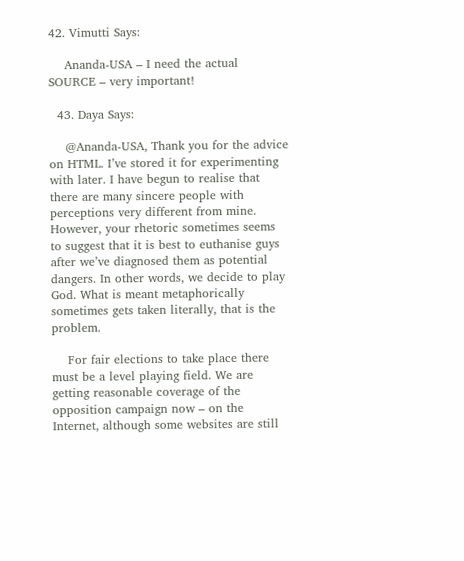42. Vimutti Says:

    Ananda-USA – I need the actual SOURCE – very important!

  43. Daya Says:

    @Ananda-USA, Thank you for the advice on HTML. I’ve stored it for experimenting with later. I have begun to realise that there are many sincere people with perceptions very different from mine. However, your rhetoric sometimes seems to suggest that it is best to euthanise guys after we’ve diagnosed them as potential dangers. In other words, we decide to play God. What is meant metaphorically sometimes gets taken literally, that is the problem.

    For fair elections to take place there must be a level playing field. We are getting reasonable coverage of the opposition campaign now – on the Internet, although some websites are still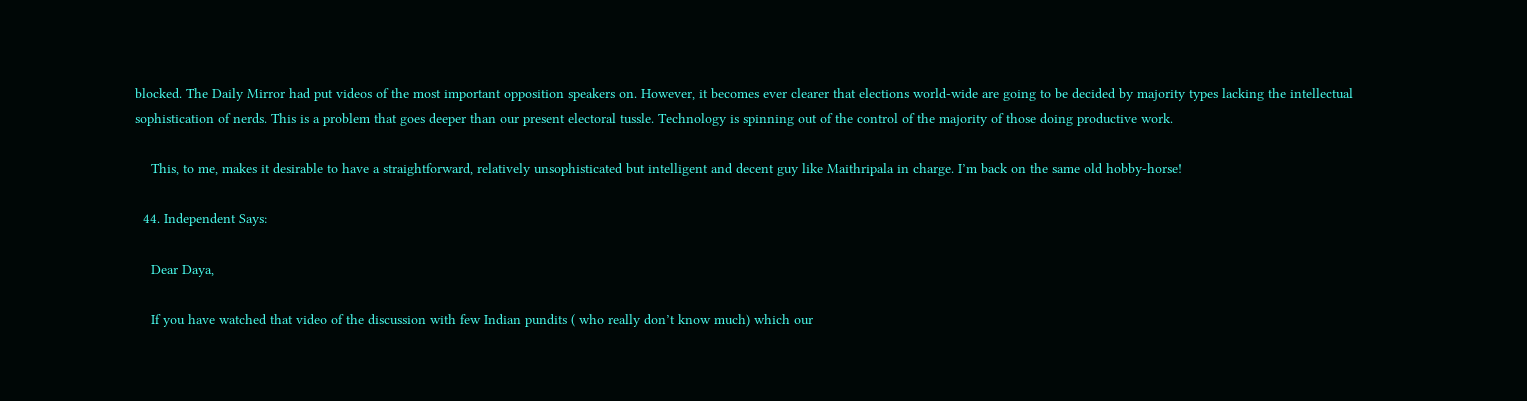blocked. The Daily Mirror had put videos of the most important opposition speakers on. However, it becomes ever clearer that elections world-wide are going to be decided by majority types lacking the intellectual sophistication of nerds. This is a problem that goes deeper than our present electoral tussle. Technology is spinning out of the control of the majority of those doing productive work.

    This, to me, makes it desirable to have a straightforward, relatively unsophisticated but intelligent and decent guy like Maithripala in charge. I’m back on the same old hobby-horse!

  44. Independent Says:

    Dear Daya,

    If you have watched that video of the discussion with few Indian pundits ( who really don’t know much) which our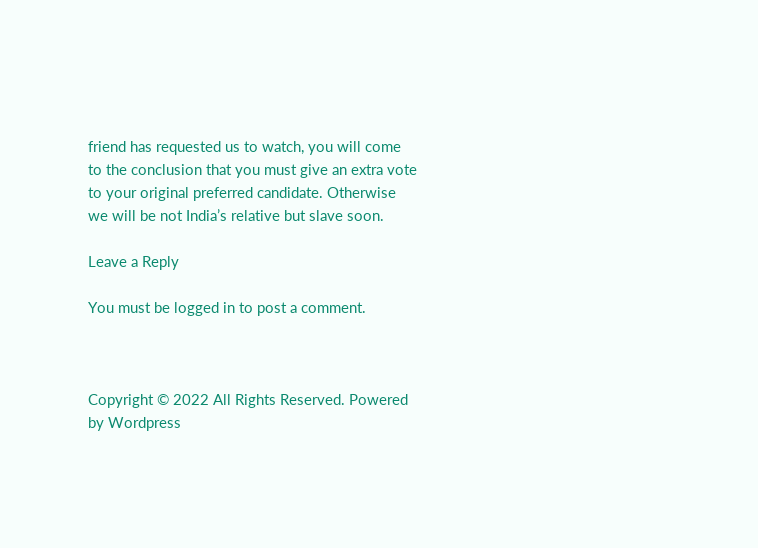friend has requested us to watch, you will come to the conclusion that you must give an extra vote to your original preferred candidate. Otherwise we will be not India’s relative but slave soon.

Leave a Reply

You must be logged in to post a comment.



Copyright © 2022 All Rights Reserved. Powered by Wordpress